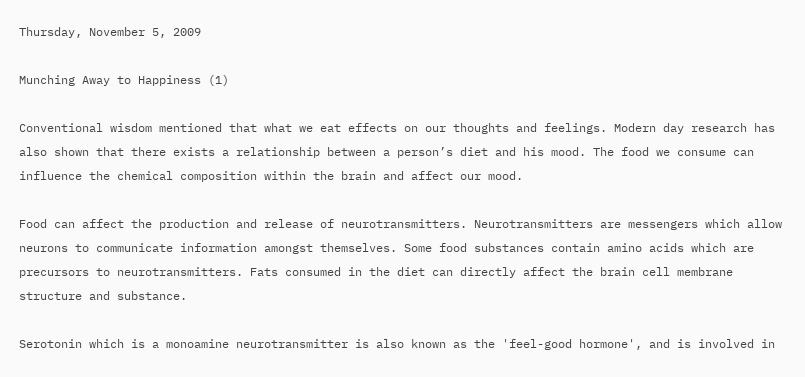Thursday, November 5, 2009

Munching Away to Happiness (1)

Conventional wisdom mentioned that what we eat effects on our thoughts and feelings. Modern day research has also shown that there exists a relationship between a person’s diet and his mood. The food we consume can influence the chemical composition within the brain and affect our mood.

Food can affect the production and release of neurotransmitters. Neurotransmitters are messengers which allow neurons to communicate information amongst themselves. Some food substances contain amino acids which are precursors to neurotransmitters. Fats consumed in the diet can directly affect the brain cell membrane structure and substance.

Serotonin which is a monoamine neurotransmitter is also known as the 'feel-good hormone', and is involved in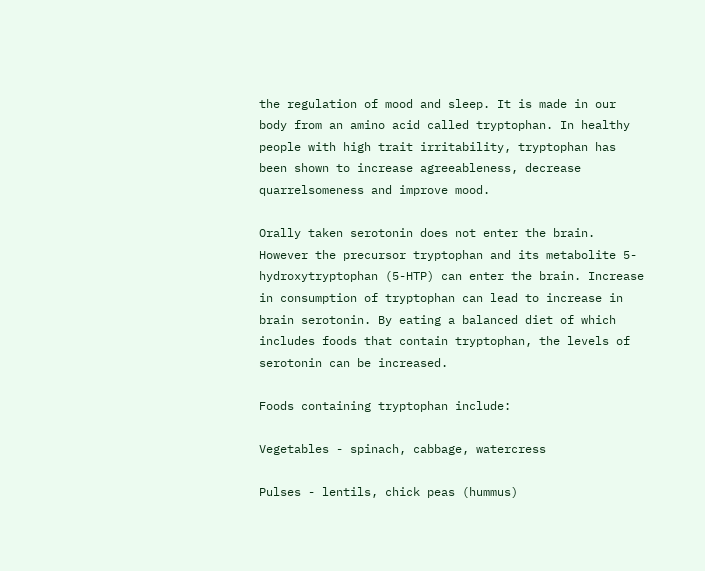the regulation of mood and sleep. It is made in our body from an amino acid called tryptophan. In healthy people with high trait irritability, tryptophan has been shown to increase agreeableness, decrease quarrelsomeness and improve mood.

Orally taken serotonin does not enter the brain. However the precursor tryptophan and its metabolite 5-hydroxytryptophan (5-HTP) can enter the brain. Increase in consumption of tryptophan can lead to increase in brain serotonin. By eating a balanced diet of which includes foods that contain tryptophan, the levels of serotonin can be increased.

Foods containing tryptophan include:

Vegetables - spinach, cabbage, watercress

Pulses - lentils, chick peas (hummus)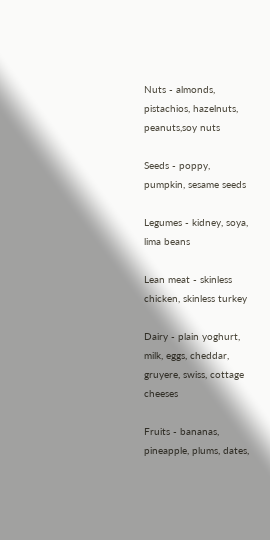Nuts - almonds, pistachios, hazelnuts, peanuts,soy nuts

Seeds - poppy, pumpkin, sesame seeds

Legumes - kidney, soya, lima beans

Lean meat - skinless chicken, skinless turkey

Dairy - plain yoghurt, milk, eggs, cheddar, gruyere, swiss, cottage cheeses

Fruits - bananas, pineapple, plums, dates,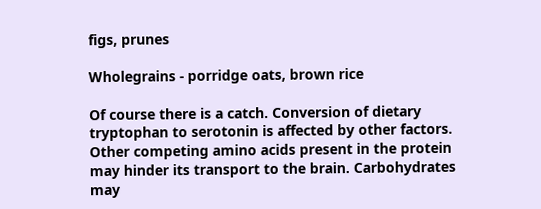figs, prunes

Wholegrains - porridge oats, brown rice

Of course there is a catch. Conversion of dietary tryptophan to serotonin is affected by other factors. Other competing amino acids present in the protein may hinder its transport to the brain. Carbohydrates may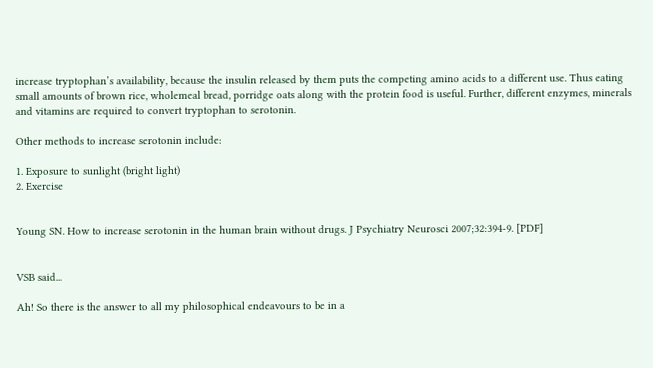increase tryptophan’s availability, because the insulin released by them puts the competing amino acids to a different use. Thus eating small amounts of brown rice, wholemeal bread, porridge oats along with the protein food is useful. Further, different enzymes, minerals and vitamins are required to convert tryptophan to serotonin.

Other methods to increase serotonin include:

1. Exposure to sunlight (bright light)
2. Exercise


Young SN. How to increase serotonin in the human brain without drugs. J Psychiatry Neurosci 2007;32:394-9. [PDF]


VSB said...

Ah! So there is the answer to all my philosophical endeavours to be in a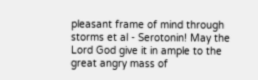pleasant frame of mind through storms et al - Serotonin! May the Lord God give it in ample to the great angry mass of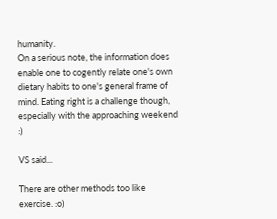humanity.
On a serious note, the information does enable one to cogently relate one's own dietary habits to one's general frame of mind. Eating right is a challenge though, especially with the approaching weekend :)

VS said...

There are other methods too like exercise. :o)